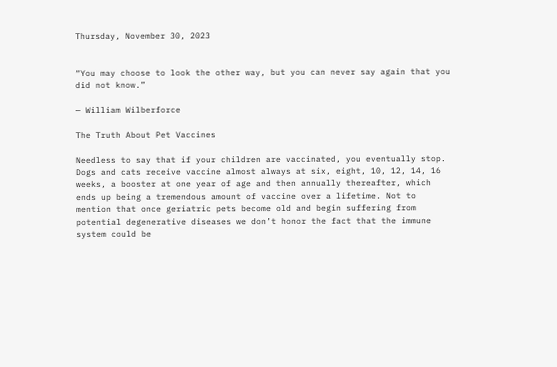Thursday, November 30, 2023


“You may choose to look the other way, but you can never say again that you did not know.”

— William Wilberforce

The Truth About Pet Vaccines

Needless to say that if your children are vaccinated, you eventually stop. Dogs and cats receive vaccine almost always at six, eight, 10, 12, 14, 16 weeks, a booster at one year of age and then annually thereafter, which ends up being a tremendous amount of vaccine over a lifetime. Not to mention that once geriatric pets become old and begin suffering from potential degenerative diseases we don’t honor the fact that the immune system could be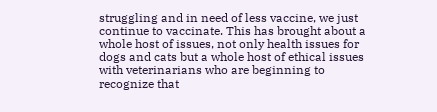struggling and in need of less vaccine, we just continue to vaccinate. This has brought about a whole host of issues, not only health issues for dogs and cats but a whole host of ethical issues with veterinarians who are beginning to recognize that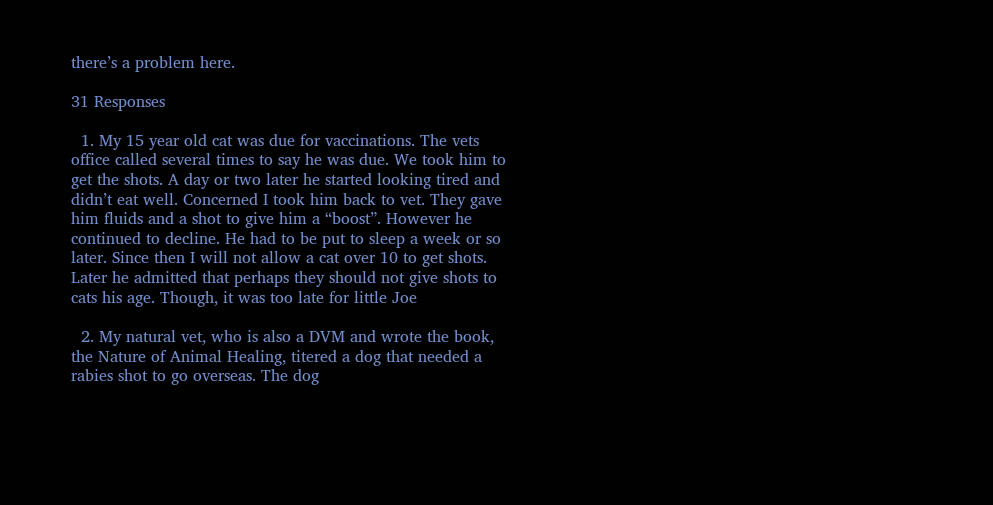there’s a problem here.

31 Responses

  1. My 15 year old cat was due for vaccinations. The vets office called several times to say he was due. We took him to get the shots. A day or two later he started looking tired and didn’t eat well. Concerned I took him back to vet. They gave him fluids and a shot to give him a “boost”. However he continued to decline. He had to be put to sleep a week or so later. Since then I will not allow a cat over 10 to get shots. Later he admitted that perhaps they should not give shots to cats his age. Though, it was too late for little Joe

  2. My natural vet, who is also a DVM and wrote the book, the Nature of Animal Healing, titered a dog that needed a rabies shot to go overseas. The dog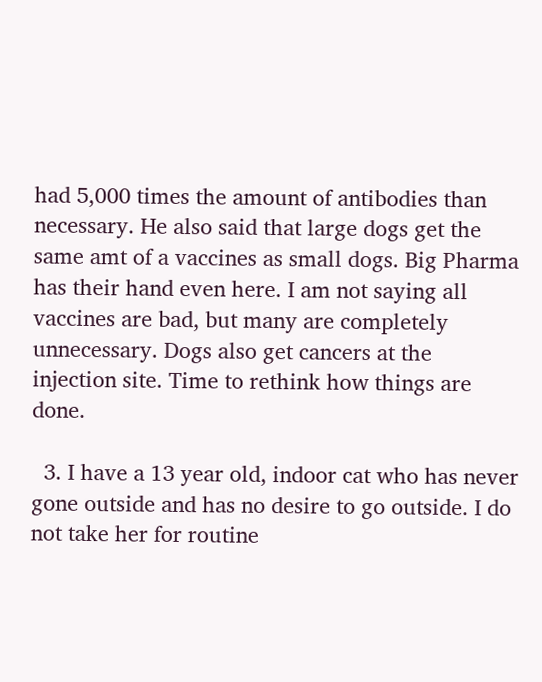had 5,000 times the amount of antibodies than necessary. He also said that large dogs get the same amt of a vaccines as small dogs. Big Pharma has their hand even here. I am not saying all vaccines are bad, but many are completely unnecessary. Dogs also get cancers at the injection site. Time to rethink how things are done.

  3. I have a 13 year old, indoor cat who has never gone outside and has no desire to go outside. I do not take her for routine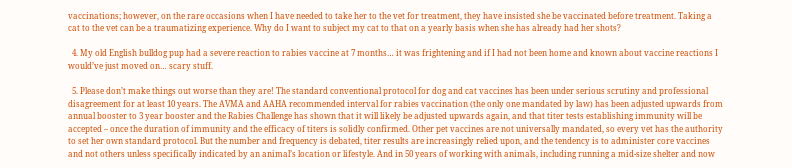vaccinations; however, on the rare occasions when I have needed to take her to the vet for treatment, they have insisted she be vaccinated before treatment. Taking a cat to the vet can be a traumatizing experience. Why do I want to subject my cat to that on a yearly basis when she has already had her shots?

  4. My old English bulldog pup had a severe reaction to rabies vaccine at 7 months… it was frightening and if I had not been home and known about vaccine reactions I would’ve just moved on… scary stuff.

  5. Please don’t make things out worse than they are! The standard conventional protocol for dog and cat vaccines has been under serious scrutiny and professional disagreement for at least 10 years. The AVMA and AAHA recommended interval for rabies vaccination (the only one mandated by law) has been adjusted upwards from annual booster to 3 year booster and the Rabies Challenge has shown that it will likely be adjusted upwards again, and that titer tests establishing immunity will be accepted – once the duration of immunity and the efficacy of titers is solidly confirmed. Other pet vaccines are not universally mandated, so every vet has the authority to set her own standard protocol. But the number and frequency is debated, titer results are increasingly relied upon, and the tendency is to administer core vaccines and not others unless specifically indicated by an animal’s location or lifestyle. And in 50 years of working with animals, including running a mid-size shelter and now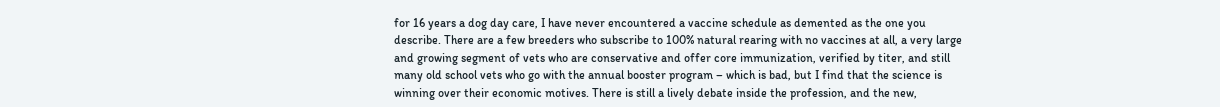for 16 years a dog day care, I have never encountered a vaccine schedule as demented as the one you describe. There are a few breeders who subscribe to 100% natural rearing with no vaccines at all, a very large and growing segment of vets who are conservative and offer core immunization, verified by titer, and still many old school vets who go with the annual booster program – which is bad, but I find that the science is winning over their economic motives. There is still a lively debate inside the profession, and the new,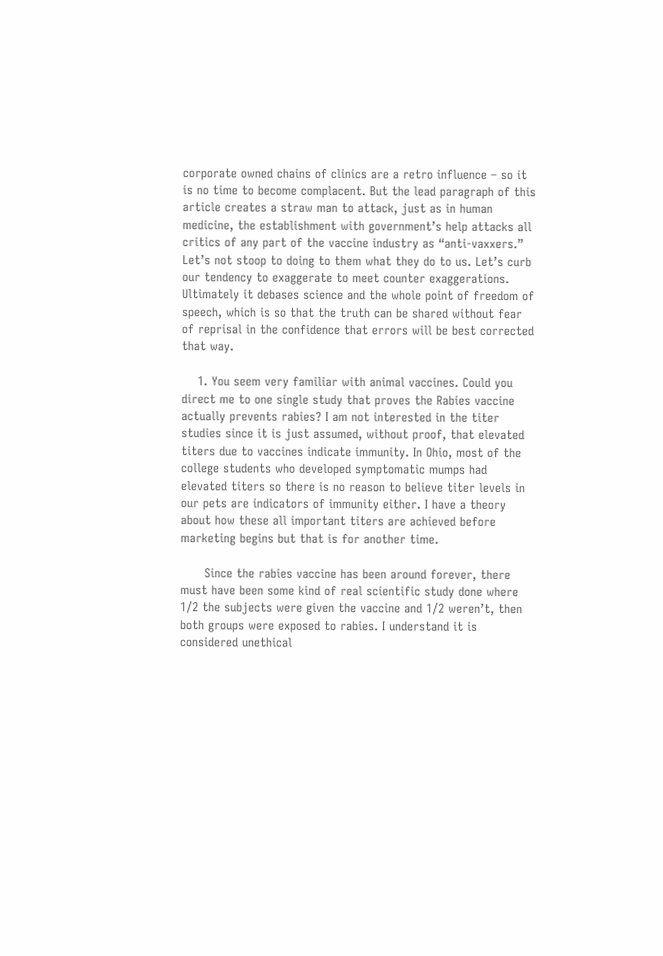corporate owned chains of clinics are a retro influence – so it is no time to become complacent. But the lead paragraph of this article creates a straw man to attack, just as in human medicine, the establishment with government’s help attacks all critics of any part of the vaccine industry as “anti-vaxxers.” Let’s not stoop to doing to them what they do to us. Let’s curb our tendency to exaggerate to meet counter exaggerations. Ultimately it debases science and the whole point of freedom of speech, which is so that the truth can be shared without fear of reprisal in the confidence that errors will be best corrected that way.

    1. You seem very familiar with animal vaccines. Could you direct me to one single study that proves the Rabies vaccine actually prevents rabies? I am not interested in the titer studies since it is just assumed, without proof, that elevated titers due to vaccines indicate immunity. In Ohio, most of the college students who developed symptomatic mumps had elevated titers so there is no reason to believe titer levels in our pets are indicators of immunity either. I have a theory about how these all important titers are achieved before marketing begins but that is for another time.

      Since the rabies vaccine has been around forever, there must have been some kind of real scientific study done where 1/2 the subjects were given the vaccine and 1/2 weren’t, then both groups were exposed to rabies. I understand it is considered unethical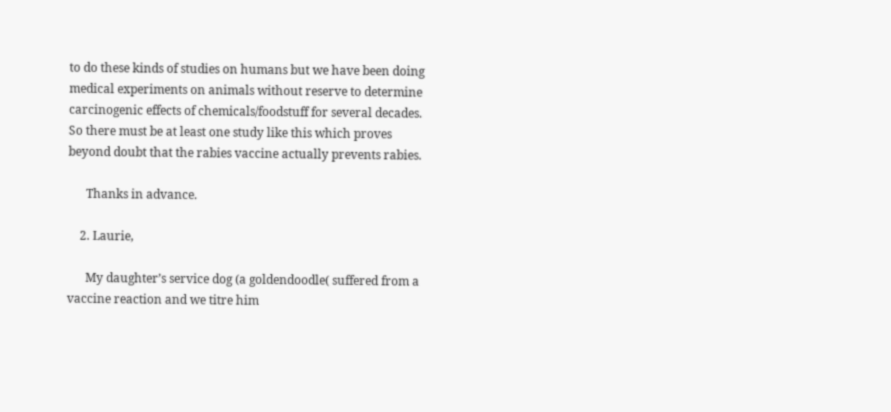to do these kinds of studies on humans but we have been doing medical experiments on animals without reserve to determine carcinogenic effects of chemicals/foodstuff for several decades. So there must be at least one study like this which proves beyond doubt that the rabies vaccine actually prevents rabies.

      Thanks in advance.

    2. Laurie,

      My daughter’s service dog (a goldendoodle( suffered from a vaccine reaction and we titre him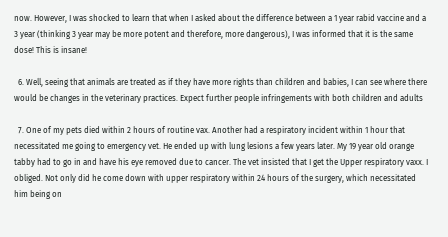now. However, I was shocked to learn that when I asked about the difference between a 1 year rabid vaccine and a 3 year (thinking 3 year may be more potent and therefore, more dangerous), I was informed that it is the same dose! This is insane!

  6. Well, seeing that animals are treated as if they have more rights than children and babies, I can see where there would be changes in the veterinary practices. Expect further people infringements with both children and adults

  7. One of my pets died within 2 hours of routine vax. Another had a respiratory incident within 1 hour that necessitated me going to emergency vet. He ended up with lung lesions a few years later. My 19 year old orange tabby had to go in and have his eye removed due to cancer. The vet insisted that I get the Upper respiratory vaxx. I obliged. Not only did he come down with upper respiratory within 24 hours of the surgery, which necessitated him being on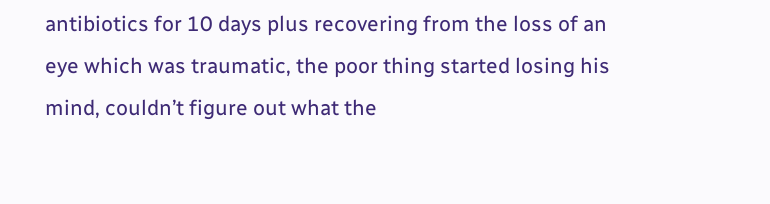antibiotics for 10 days plus recovering from the loss of an eye which was traumatic, the poor thing started losing his mind, couldn’t figure out what the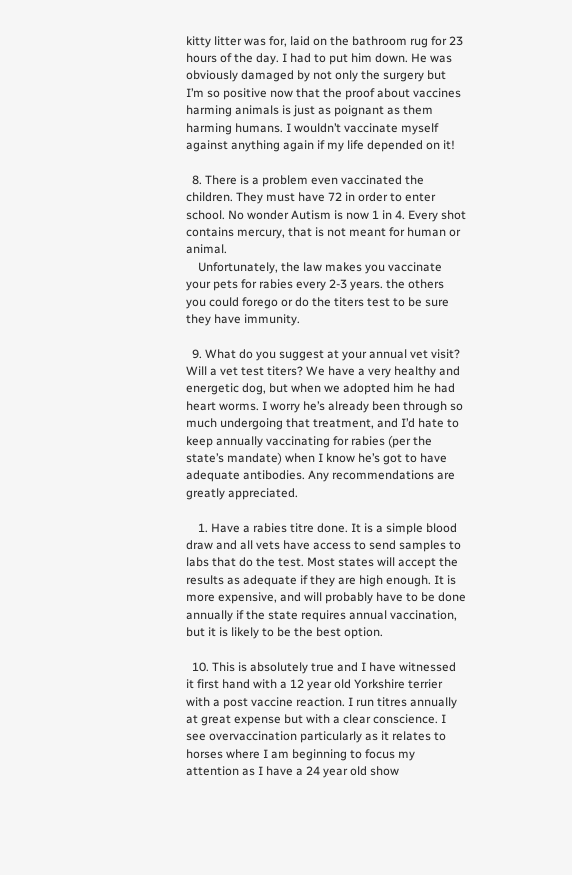kitty litter was for, laid on the bathroom rug for 23 hours of the day. I had to put him down. He was obviously damaged by not only the surgery but I’m so positive now that the proof about vaccines harming animals is just as poignant as them harming humans. I wouldn’t vaccinate myself against anything again if my life depended on it!

  8. There is a problem even vaccinated the children. They must have 72 in order to enter school. No wonder Autism is now 1 in 4. Every shot contains mercury, that is not meant for human or animal.
    Unfortunately, the law makes you vaccinate your pets for rabies every 2-3 years. the others you could forego or do the titers test to be sure they have immunity.

  9. What do you suggest at your annual vet visit? Will a vet test titers? We have a very healthy and energetic dog, but when we adopted him he had heart worms. I worry he’s already been through so much undergoing that treatment, and I’d hate to keep annually vaccinating for rabies (per the state’s mandate) when I know he’s got to have adequate antibodies. Any recommendations are greatly appreciated.

    1. Have a rabies titre done. It is a simple blood draw and all vets have access to send samples to labs that do the test. Most states will accept the results as adequate if they are high enough. It is more expensive, and will probably have to be done annually if the state requires annual vaccination, but it is likely to be the best option.

  10. This is absolutely true and I have witnessed it first hand with a 12 year old Yorkshire terrier with a post vaccine reaction. I run titres annually at great expense but with a clear conscience. I see overvaccination particularly as it relates to horses where I am beginning to focus my attention as I have a 24 year old show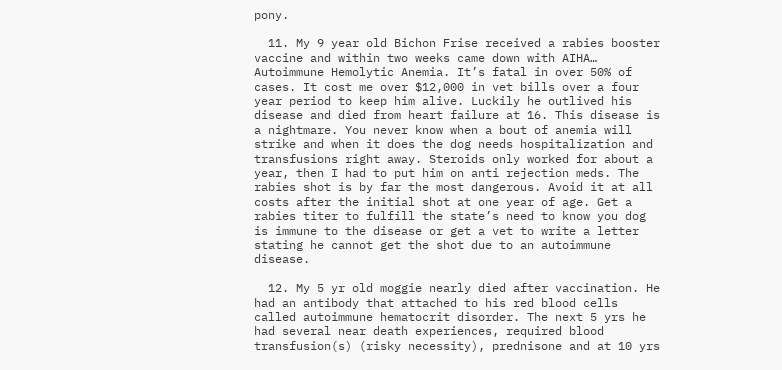pony.

  11. My 9 year old Bichon Frise received a rabies booster vaccine and within two weeks came down with AIHA… Autoimmune Hemolytic Anemia. It’s fatal in over 50% of cases. It cost me over $12,000 in vet bills over a four year period to keep him alive. Luckily he outlived his disease and died from heart failure at 16. This disease is a nightmare. You never know when a bout of anemia will strike and when it does the dog needs hospitalization and transfusions right away. Steroids only worked for about a year, then I had to put him on anti rejection meds. The rabies shot is by far the most dangerous. Avoid it at all costs after the initial shot at one year of age. Get a rabies titer to fulfill the state’s need to know you dog is immune to the disease or get a vet to write a letter stating he cannot get the shot due to an autoimmune disease.

  12. My 5 yr old moggie nearly died after vaccination. He had an antibody that attached to his red blood cells called autoimmune hematocrit disorder. The next 5 yrs he had several near death experiences, required blood transfusion(s) (risky necessity), prednisone and at 10 yrs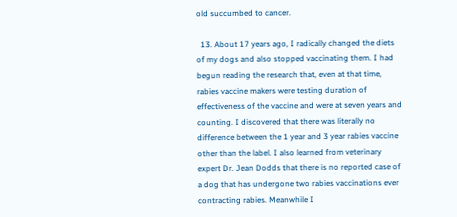old succumbed to cancer.

  13. About 17 years ago, I radically changed the diets of my dogs and also stopped vaccinating them. I had begun reading the research that, even at that time, rabies vaccine makers were testing duration of effectiveness of the vaccine and were at seven years and counting. I discovered that there was literally no difference between the 1 year and 3 year rabies vaccine other than the label. I also learned from veterinary expert Dr. Jean Dodds that there is no reported case of a dog that has undergone two rabies vaccinations ever contracting rabies. Meanwhile I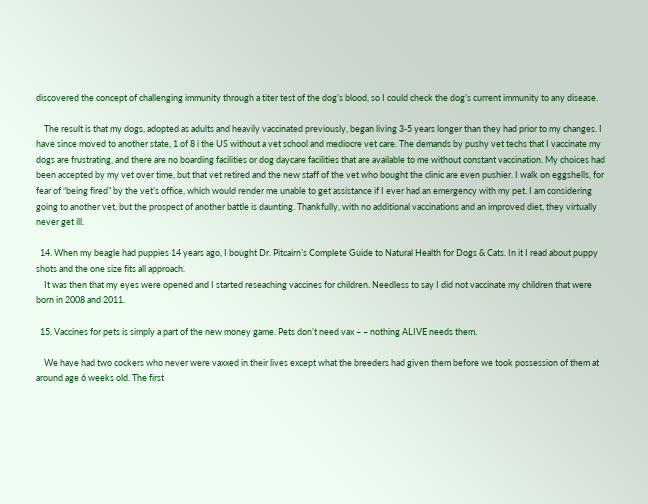discovered the concept of challenging immunity through a titer test of the dog’s blood, so I could check the dog’s current immunity to any disease.

    The result is that my dogs, adopted as adults and heavily vaccinated previously, began living 3-5 years longer than they had prior to my changes. I have since moved to another state, 1 of 8 i the US without a vet school and mediocre vet care. The demands by pushy vet techs that I vaccinate my dogs are frustrating, and there are no boarding facilities or dog daycare facilities that are available to me without constant vaccination. My choices had been accepted by my vet over time, but that vet retired and the new staff of the vet who bought the clinic are even pushier. I walk on eggshells, for fear of “being fired” by the vet’s office, which would render me unable to get assistance if I ever had an emergency with my pet. I am considering going to another vet, but the prospect of another battle is daunting. Thankfully, with no additional vaccinations and an improved diet, they virtually never get ill.

  14. When my beagle had puppies 14 years ago, I bought Dr. Pitcairn’s Complete Guide to Natural Health for Dogs & Cats. In it I read about puppy shots and the one size fits all approach.
    It was then that my eyes were opened and I started reseaching vaccines for children. Needless to say I did not vaccinate my children that were born in 2008 and 2011.

  15. Vaccines for pets is simply a part of the new money game. Pets don’t need vax – – nothing ALIVE needs them.

    We have had two cockers who never were vaxxed in their lives except what the breeders had given them before we took possession of them at around age 6 weeks old. The first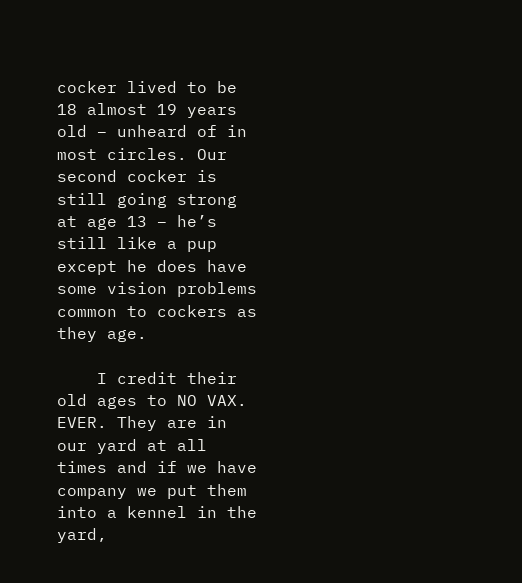cocker lived to be 18 almost 19 years old – unheard of in most circles. Our second cocker is still going strong at age 13 – he’s still like a pup except he does have some vision problems common to cockers as they age.

    I credit their old ages to NO VAX. EVER. They are in our yard at all times and if we have company we put them into a kennel in the yard,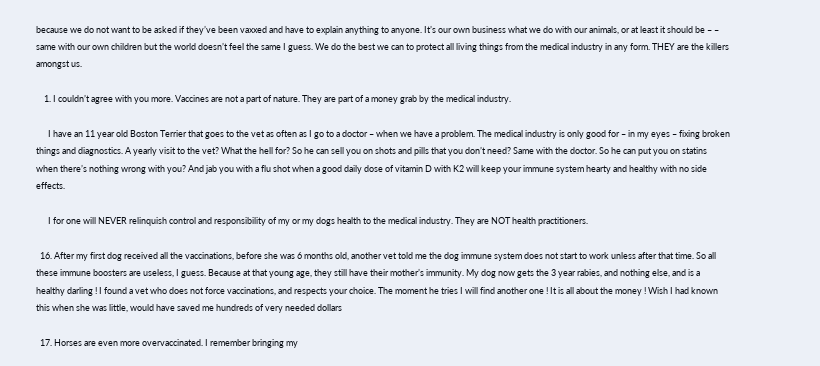because we do not want to be asked if they’ve been vaxxed and have to explain anything to anyone. It’s our own business what we do with our animals, or at least it should be – – same with our own children but the world doesn’t feel the same I guess. We do the best we can to protect all living things from the medical industry in any form. THEY are the killers amongst us.

    1. I couldn’t agree with you more. Vaccines are not a part of nature. They are part of a money grab by the medical industry.

      I have an 11 year old Boston Terrier that goes to the vet as often as I go to a doctor – when we have a problem. The medical industry is only good for – in my eyes – fixing broken things and diagnostics. A yearly visit to the vet? What the hell for? So he can sell you on shots and pills that you don’t need? Same with the doctor. So he can put you on statins when there’s nothing wrong with you? And jab you with a flu shot when a good daily dose of vitamin D with K2 will keep your immune system hearty and healthy with no side effects.

      I for one will NEVER relinquish control and responsibility of my or my dogs health to the medical industry. They are NOT health practitioners.

  16. After my first dog received all the vaccinations, before she was 6 months old, another vet told me the dog immune system does not start to work unless after that time. So all these immune boosters are useless, I guess. Because at that young age, they still have their mother’s immunity. My dog now gets the 3 year rabies, and nothing else, and is a healthy darling ! I found a vet who does not force vaccinations, and respects your choice. The moment he tries I will find another one ! It is all about the money ! Wish I had known this when she was little, would have saved me hundreds of very needed dollars

  17. Horses are even more overvaccinated. I remember bringing my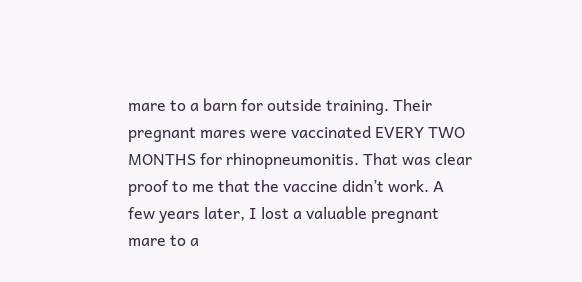mare to a barn for outside training. Their pregnant mares were vaccinated EVERY TWO MONTHS for rhinopneumonitis. That was clear proof to me that the vaccine didn’t work. A few years later, I lost a valuable pregnant mare to a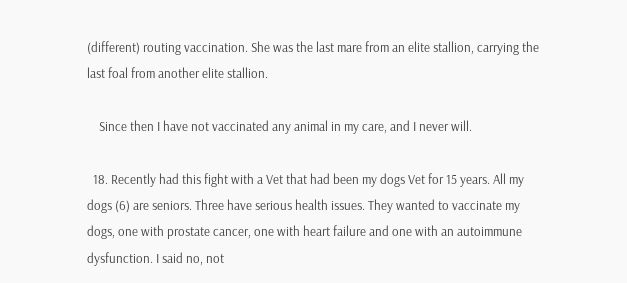(different) routing vaccination. She was the last mare from an elite stallion, carrying the last foal from another elite stallion.

    Since then I have not vaccinated any animal in my care, and I never will.

  18. Recently had this fight with a Vet that had been my dogs Vet for 15 years. All my dogs (6) are seniors. Three have serious health issues. They wanted to vaccinate my dogs, one with prostate cancer, one with heart failure and one with an autoimmune dysfunction. I said no, not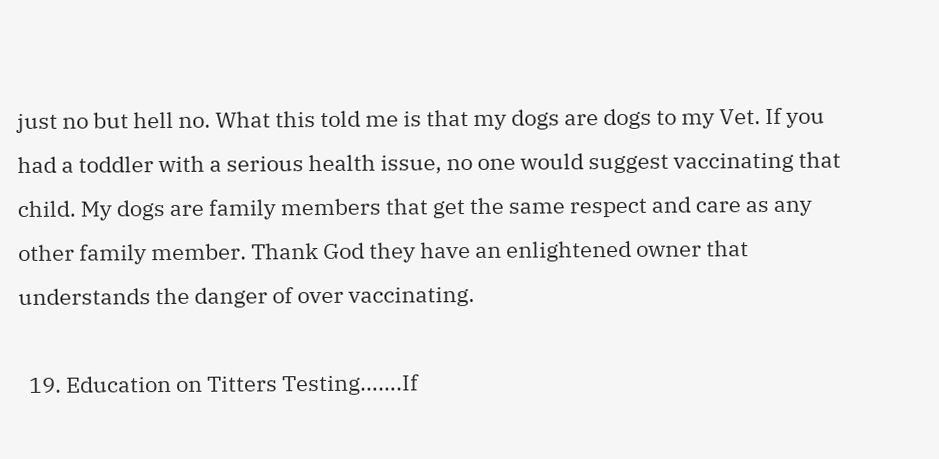just no but hell no. What this told me is that my dogs are dogs to my Vet. If you had a toddler with a serious health issue, no one would suggest vaccinating that child. My dogs are family members that get the same respect and care as any other family member. Thank God they have an enlightened owner that understands the danger of over vaccinating.

  19. Education on Titters Testing…….If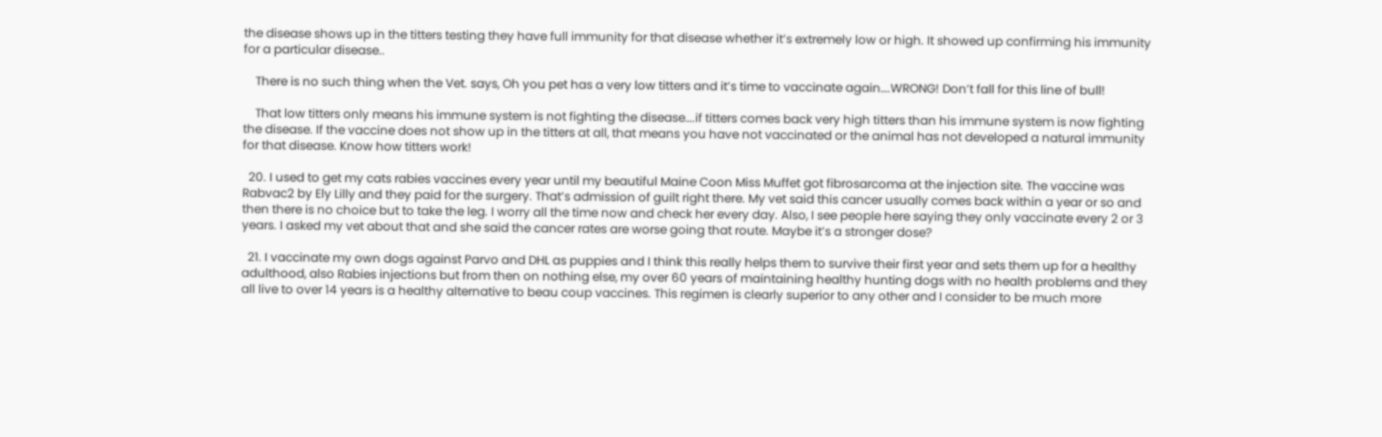the disease shows up in the titters testing they have full immunity for that disease whether it’s extremely low or high. It showed up confirming his immunity for a particular disease..

    There is no such thing when the Vet. says, Oh you pet has a very low titters and it’s time to vaccinate again….WRONG! Don’t fall for this line of bull!

    That low titters only means his immune system is not fighting the disease….if titters comes back very high titters than his immune system is now fighting the disease. If the vaccine does not show up in the titters at all, that means you have not vaccinated or the animal has not developed a natural immunity for that disease. Know how titters work!

  20. I used to get my cats rabies vaccines every year until my beautiful Maine Coon Miss Muffet got fibrosarcoma at the injection site. The vaccine was Rabvac2 by Ely Lilly and they paid for the surgery. That’s admission of guilt right there. My vet said this cancer usually comes back within a year or so and then there is no choice but to take the leg. I worry all the time now and check her every day. Also, I see people here saying they only vaccinate every 2 or 3 years. I asked my vet about that and she said the cancer rates are worse going that route. Maybe it’s a stronger dose?

  21. I vaccinate my own dogs against Parvo and DHL as puppies and I think this really helps them to survive their first year and sets them up for a healthy adulthood, also Rabies injections but from then on nothing else, my over 60 years of maintaining healthy hunting dogs with no health problems and they all live to over 14 years is a healthy alternative to beau coup vaccines. This regimen is clearly superior to any other and I consider to be much more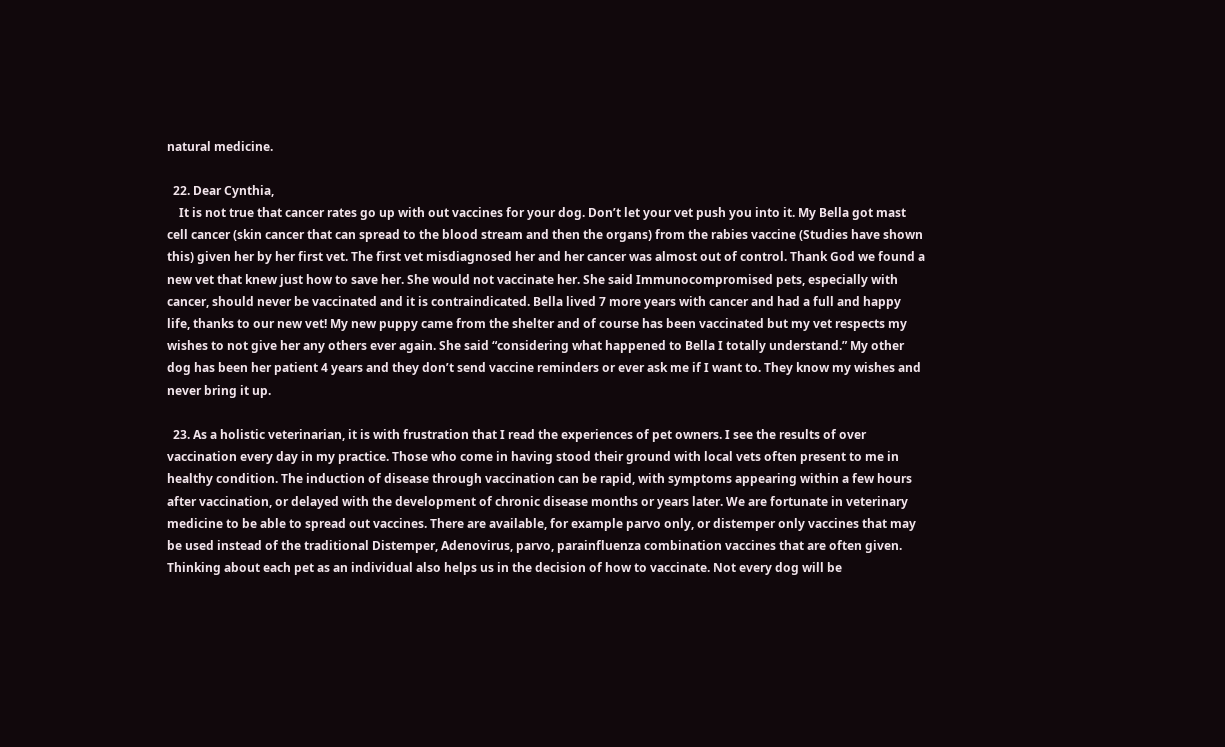natural medicine.

  22. Dear Cynthia,
    It is not true that cancer rates go up with out vaccines for your dog. Don’t let your vet push you into it. My Bella got mast cell cancer (skin cancer that can spread to the blood stream and then the organs) from the rabies vaccine (Studies have shown this) given her by her first vet. The first vet misdiagnosed her and her cancer was almost out of control. Thank God we found a new vet that knew just how to save her. She would not vaccinate her. She said Immunocompromised pets, especially with cancer, should never be vaccinated and it is contraindicated. Bella lived 7 more years with cancer and had a full and happy life, thanks to our new vet! My new puppy came from the shelter and of course has been vaccinated but my vet respects my wishes to not give her any others ever again. She said “considering what happened to Bella I totally understand.” My other dog has been her patient 4 years and they don’t send vaccine reminders or ever ask me if I want to. They know my wishes and never bring it up.

  23. As a holistic veterinarian, it is with frustration that I read the experiences of pet owners. I see the results of over vaccination every day in my practice. Those who come in having stood their ground with local vets often present to me in healthy condition. The induction of disease through vaccination can be rapid, with symptoms appearing within a few hours after vaccination, or delayed with the development of chronic disease months or years later. We are fortunate in veterinary medicine to be able to spread out vaccines. There are available, for example parvo only, or distemper only vaccines that may be used instead of the traditional Distemper, Adenovirus, parvo, parainfluenza combination vaccines that are often given. Thinking about each pet as an individual also helps us in the decision of how to vaccinate. Not every dog will be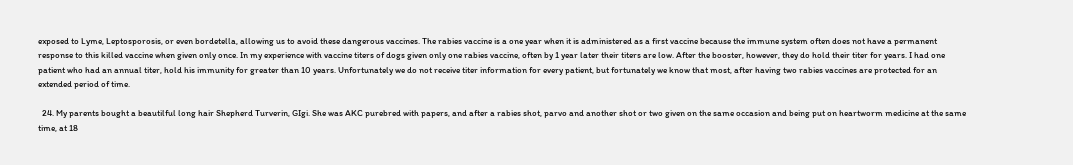exposed to Lyme, Leptosporosis, or even bordetella, allowing us to avoid these dangerous vaccines. The rabies vaccine is a one year when it is administered as a first vaccine because the immune system often does not have a permanent response to this killed vaccine when given only once. In my experience with vaccine titers of dogs given only one rabies vaccine, often by 1 year later their titers are low. After the booster, however, they do hold their titer for years. I had one patient who had an annual titer, hold his immunity for greater than 10 years. Unfortunately we do not receive titer information for every patient, but fortunately we know that most, after having two rabies vaccines are protected for an extended period of time.

  24. My parents bought a beautilful long hair Shepherd Turverin, GIgi. She was AKC purebred with papers, and after a rabies shot, parvo and another shot or two given on the same occasion and being put on heartworm medicine at the same time, at 18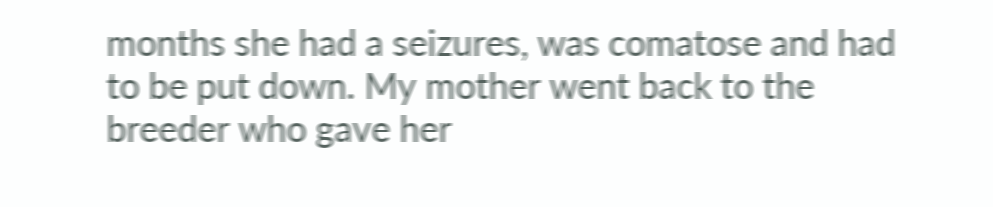months she had a seizures, was comatose and had to be put down. My mother went back to the breeder who gave her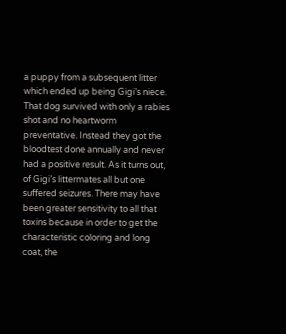a puppy from a subsequent litter which ended up being Gigi’s niece. That dog survived with only a rabies shot and no heartworm preventative. Instead they got the bloodtest done annually and never had a positive result. As it turns out, of Gigi’s littermates all but one suffered seizures. There may have been greater sensitivity to all that toxins because in order to get the characteristic coloring and long coat, the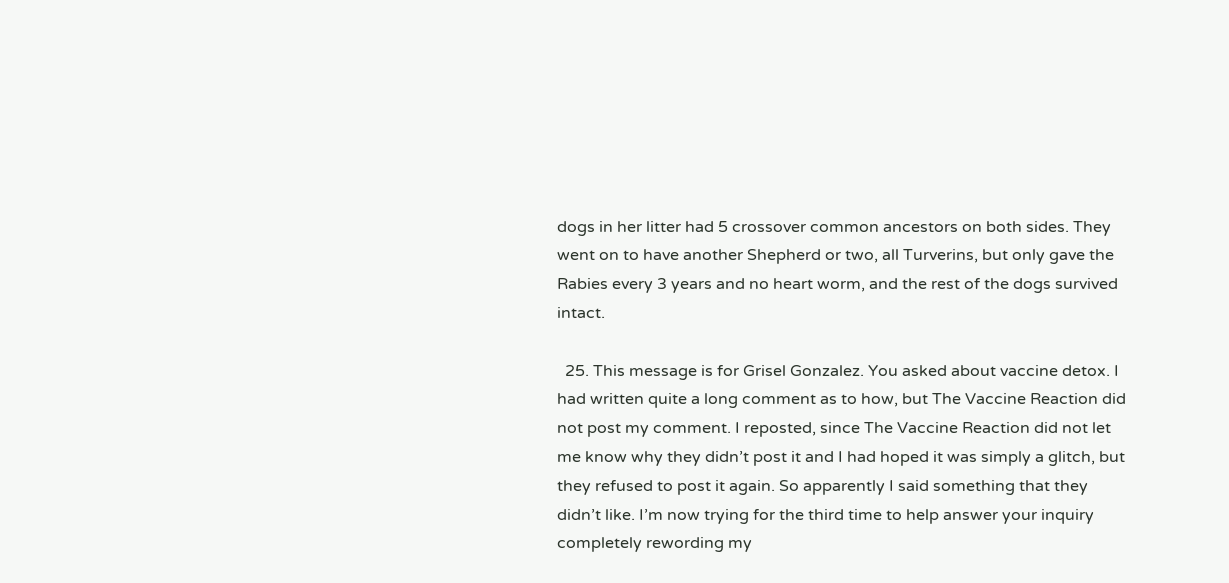dogs in her litter had 5 crossover common ancestors on both sides. They went on to have another Shepherd or two, all Turverins, but only gave the Rabies every 3 years and no heart worm, and the rest of the dogs survived intact.

  25. This message is for Grisel Gonzalez. You asked about vaccine detox. I had written quite a long comment as to how, but The Vaccine Reaction did not post my comment. I reposted, since The Vaccine Reaction did not let me know why they didn’t post it and I had hoped it was simply a glitch, but they refused to post it again. So apparently I said something that they didn’t like. I’m now trying for the third time to help answer your inquiry completely rewording my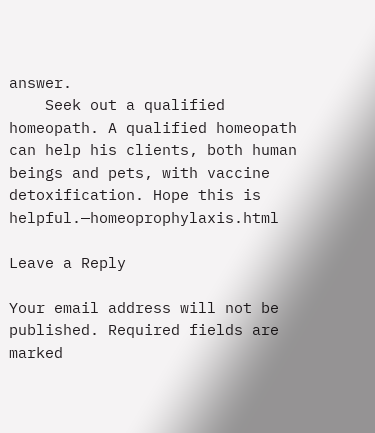answer.
    Seek out a qualified homeopath. A qualified homeopath can help his clients, both human beings and pets, with vaccine detoxification. Hope this is helpful.—homeoprophylaxis.html

Leave a Reply

Your email address will not be published. Required fields are marked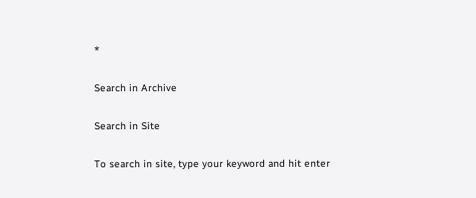*

Search in Archive

Search in Site

To search in site, type your keyword and hit enter